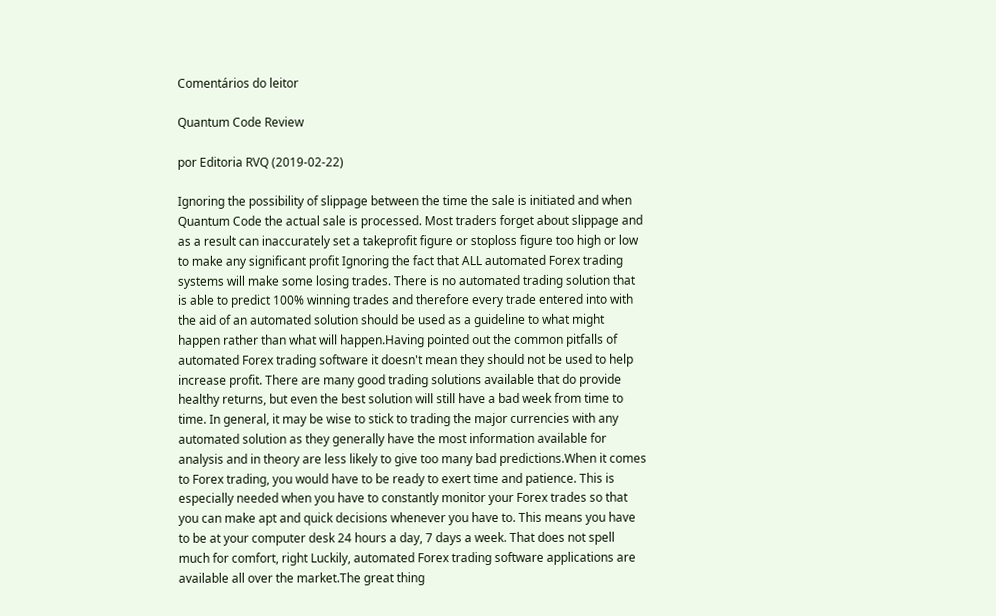Comentários do leitor

Quantum Code Review

por Editoria RVQ (2019-02-22)

Ignoring the possibility of slippage between the time the sale is initiated and when Quantum Code the actual sale is processed. Most traders forget about slippage and as a result can inaccurately set a takeprofit figure or stoploss figure too high or low to make any significant profit Ignoring the fact that ALL automated Forex trading systems will make some losing trades. There is no automated trading solution that is able to predict 100% winning trades and therefore every trade entered into with the aid of an automated solution should be used as a guideline to what might happen rather than what will happen.Having pointed out the common pitfalls of automated Forex trading software it doesn't mean they should not be used to help increase profit. There are many good trading solutions available that do provide healthy returns, but even the best solution will still have a bad week from time to time. In general, it may be wise to stick to trading the major currencies with any automated solution as they generally have the most information available for analysis and in theory are less likely to give too many bad predictions.When it comes to Forex trading, you would have to be ready to exert time and patience. This is especially needed when you have to constantly monitor your Forex trades so that you can make apt and quick decisions whenever you have to. This means you have to be at your computer desk 24 hours a day, 7 days a week. That does not spell much for comfort, right Luckily, automated Forex trading software applications are available all over the market.The great thing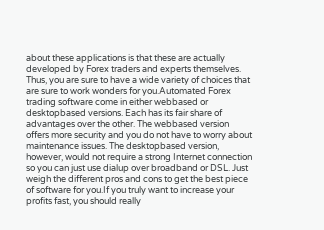about these applications is that these are actually developed by Forex traders and experts themselves. Thus, you are sure to have a wide variety of choices that are sure to work wonders for you.Automated Forex trading software come in either webbased or desktopbased versions. Each has its fair share of advantages over the other. The webbased version offers more security and you do not have to worry about maintenance issues. The desktopbased version, however, would not require a strong Internet connection so you can just use dialup over broadband or DSL. Just weigh the different pros and cons to get the best piece of software for you.If you truly want to increase your profits fast, you should really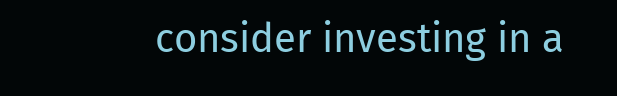consider investing in a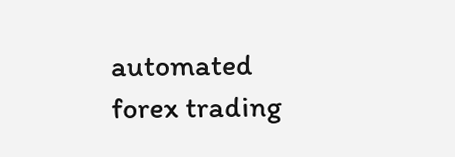automated forex trading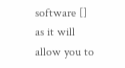software [] as it will allow you to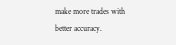make more trades with better accuracy.